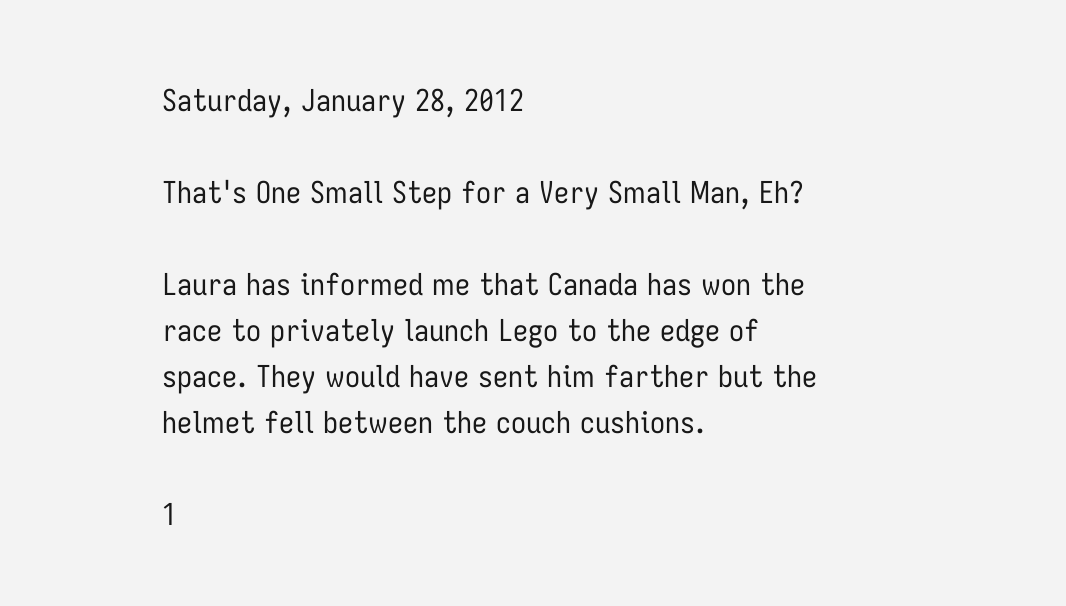Saturday, January 28, 2012

That's One Small Step for a Very Small Man, Eh?

Laura has informed me that Canada has won the race to privately launch Lego to the edge of space. They would have sent him farther but the helmet fell between the couch cushions.

1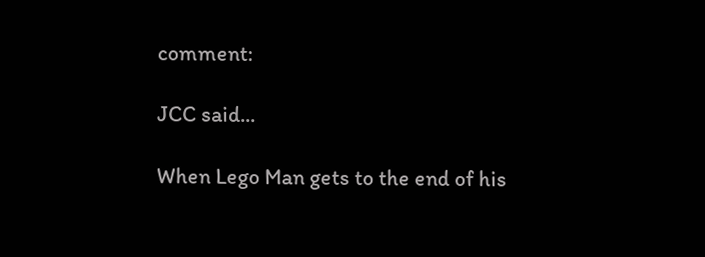comment:

JCC said...

When Lego Man gets to the end of his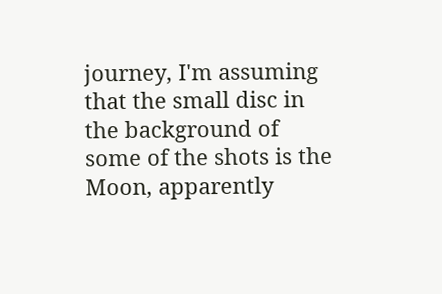journey, I'm assuming that the small disc in the background of some of the shots is the Moon, apparently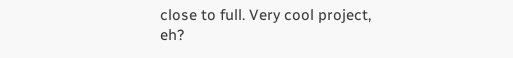close to full. Very cool project, eh?